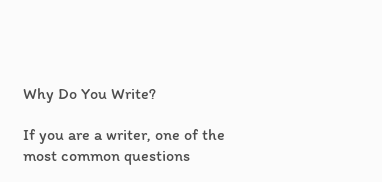Why Do You Write?

If you are a writer, one of the most common questions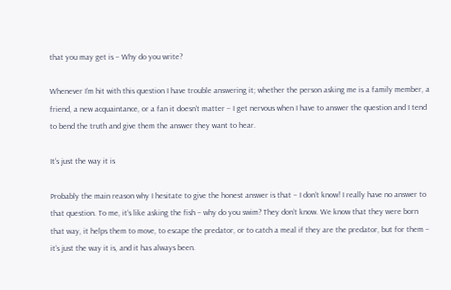that you may get is – Why do you write?

Whenever I’m hit with this question I have trouble answering it; whether the person asking me is a family member, a friend, a new acquaintance, or a fan it doesn‘t matter – I get nervous when I have to answer the question and I tend to bend the truth and give them the answer they want to hear.

It‘s just the way it is

Probably the main reason why I hesitate to give the honest answer is that – I don‘t know! I really have no answer to that question. To me, it‘s like asking the fish – why do you swim? They don‘t know. We know that they were born that way, it helps them to move, to escape the predator, or to catch a meal if they are the predator, but for them – it‘s just the way it is, and it has always been.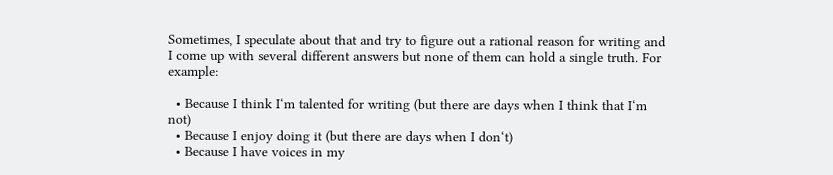Sometimes, I speculate about that and try to figure out a rational reason for writing and I come up with several different answers but none of them can hold a single truth. For example:

  • Because I think I‘m talented for writing (but there are days when I think that I‘m not)
  • Because I enjoy doing it (but there are days when I don‘t)
  • Because I have voices in my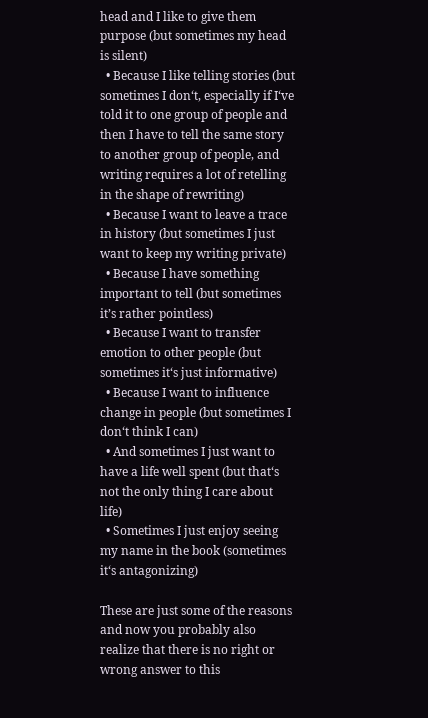head and I like to give them purpose (but sometimes my head is silent)
  • Because I like telling stories (but sometimes I don‘t, especially if I‘ve told it to one group of people and then I have to tell the same story to another group of people, and writing requires a lot of retelling in the shape of rewriting)
  • Because I want to leave a trace in history (but sometimes I just want to keep my writing private)
  • Because I have something important to tell (but sometimes it’s rather pointless)
  • Because I want to transfer emotion to other people (but sometimes it‘s just informative)
  • Because I want to influence change in people (but sometimes I don‘t think I can)
  • And sometimes I just want to have a life well spent (but that‘s not the only thing I care about life)
  • Sometimes I just enjoy seeing my name in the book (sometimes it‘s antagonizing)

These are just some of the reasons and now you probably also realize that there is no right or wrong answer to this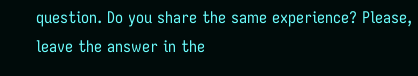question. Do you share the same experience? Please, leave the answer in the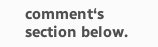comment‘s section below.